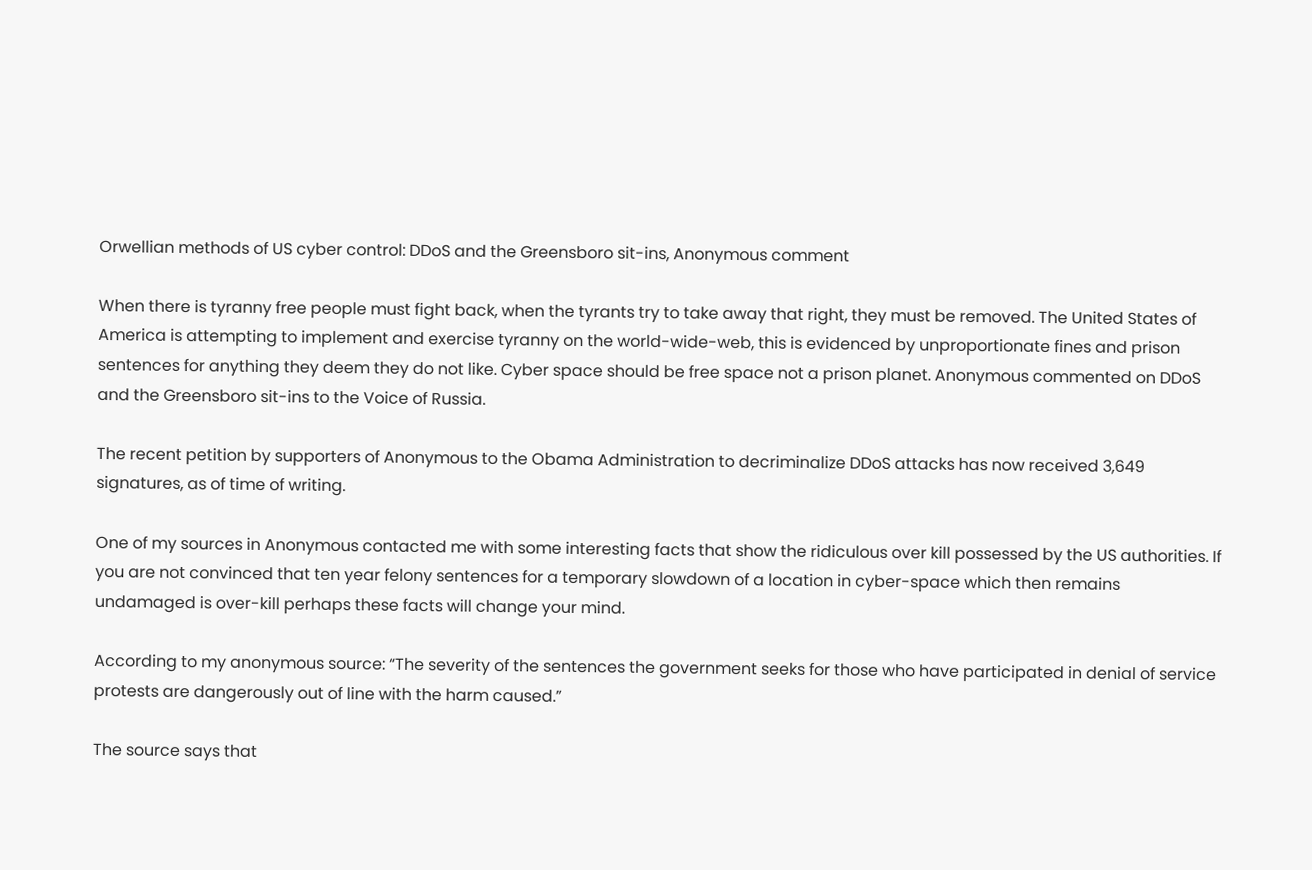Orwellian methods of US cyber control: DDoS and the Greensboro sit-ins, Anonymous comment

When there is tyranny free people must fight back, when the tyrants try to take away that right, they must be removed. The United States of America is attempting to implement and exercise tyranny on the world-wide-web, this is evidenced by unproportionate fines and prison sentences for anything they deem they do not like. Cyber space should be free space not a prison planet. Anonymous commented on DDoS and the Greensboro sit-ins to the Voice of Russia.

The recent petition by supporters of Anonymous to the Obama Administration to decriminalize DDoS attacks has now received 3,649 signatures, as of time of writing.

One of my sources in Anonymous contacted me with some interesting facts that show the ridiculous over kill possessed by the US authorities. If you are not convinced that ten year felony sentences for a temporary slowdown of a location in cyber-space which then remains undamaged is over-kill perhaps these facts will change your mind.

According to my anonymous source: “The severity of the sentences the government seeks for those who have participated in denial of service protests are dangerously out of line with the harm caused.”

The source says that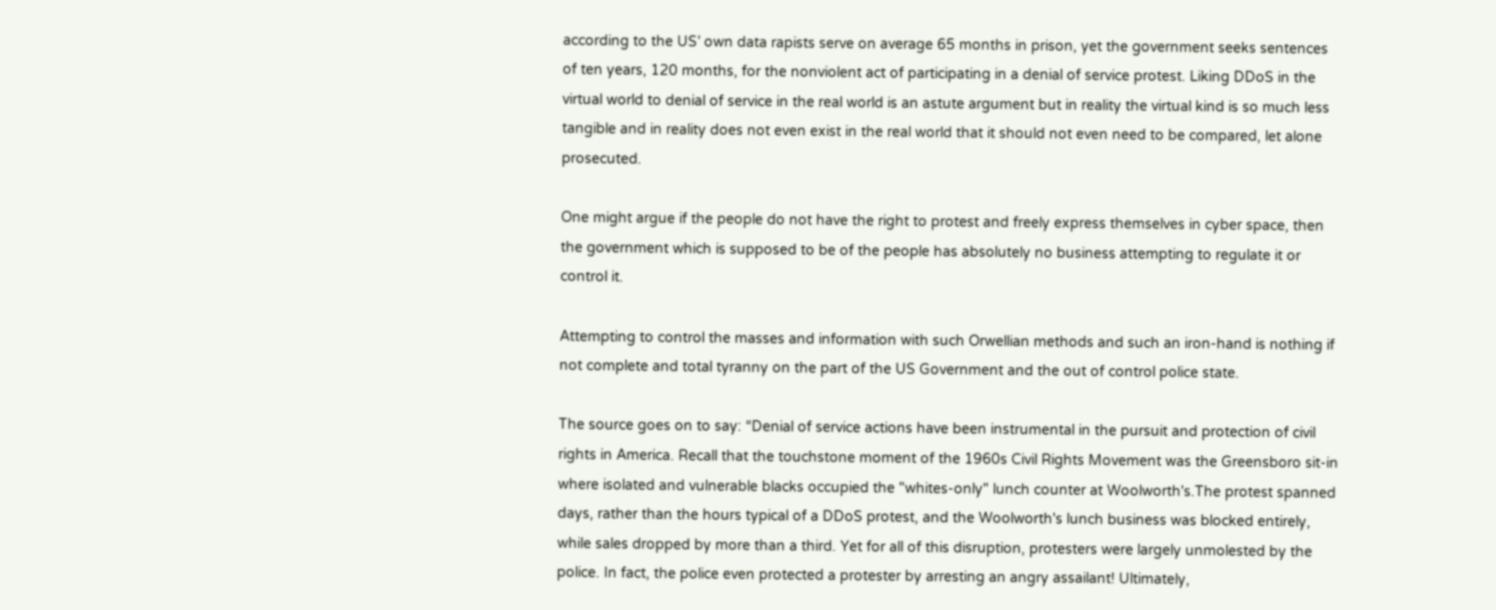according to the US’ own data rapists serve on average 65 months in prison, yet the government seeks sentences of ten years, 120 months, for the nonviolent act of participating in a denial of service protest. Liking DDoS in the virtual world to denial of service in the real world is an astute argument but in reality the virtual kind is so much less tangible and in reality does not even exist in the real world that it should not even need to be compared, let alone prosecuted.

One might argue if the people do not have the right to protest and freely express themselves in cyber space, then the government which is supposed to be of the people has absolutely no business attempting to regulate it or control it.

Attempting to control the masses and information with such Orwellian methods and such an iron-hand is nothing if not complete and total tyranny on the part of the US Government and the out of control police state.

The source goes on to say: “Denial of service actions have been instrumental in the pursuit and protection of civil rights in America. Recall that the touchstone moment of the 1960s Civil Rights Movement was the Greensboro sit-in where isolated and vulnerable blacks occupied the "whites-only" lunch counter at Woolworth's.The protest spanned days, rather than the hours typical of a DDoS protest, and the Woolworth's lunch business was blocked entirely, while sales dropped by more than a third. Yet for all of this disruption, protesters were largely unmolested by the police. In fact, the police even protected a protester by arresting an angry assailant! Ultimately,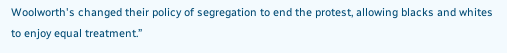Woolworth's changed their policy of segregation to end the protest, allowing blacks and whites to enjoy equal treatment.”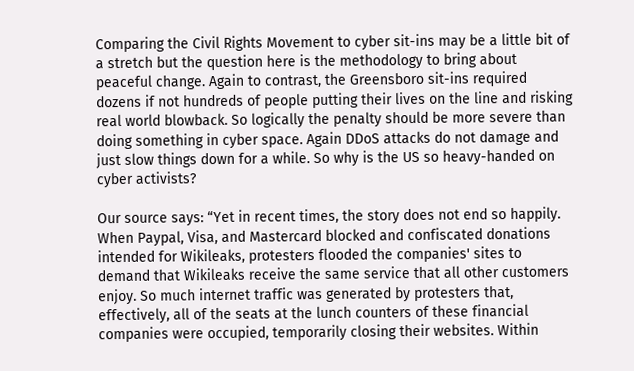Comparing the Civil Rights Movement to cyber sit-ins may be a little bit of a stretch but the question here is the methodology to bring about peaceful change. Again to contrast, the Greensboro sit-ins required dozens if not hundreds of people putting their lives on the line and risking real world blowback. So logically the penalty should be more severe than doing something in cyber space. Again DDoS attacks do not damage and just slow things down for a while. So why is the US so heavy-handed on cyber activists?

Our source says: “Yet in recent times, the story does not end so happily. When Paypal, Visa, and Mastercard blocked and confiscated donations intended for Wikileaks, protesters flooded the companies' sites to demand that Wikileaks receive the same service that all other customers enjoy. So much internet traffic was generated by protesters that, effectively, all of the seats at the lunch counters of these financial companies were occupied, temporarily closing their websites. Within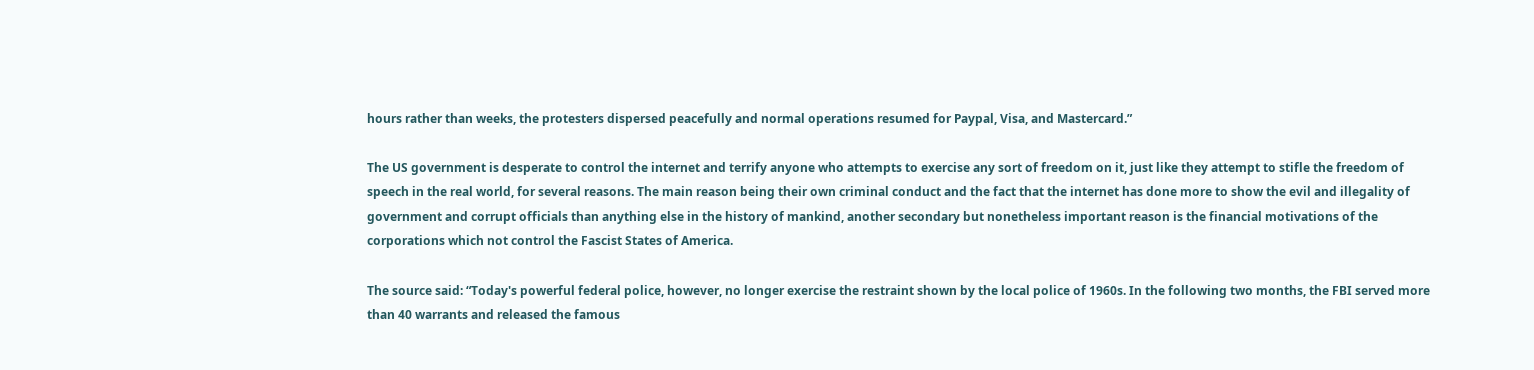hours rather than weeks, the protesters dispersed peacefully and normal operations resumed for Paypal, Visa, and Mastercard.”

The US government is desperate to control the internet and terrify anyone who attempts to exercise any sort of freedom on it, just like they attempt to stifle the freedom of speech in the real world, for several reasons. The main reason being their own criminal conduct and the fact that the internet has done more to show the evil and illegality of government and corrupt officials than anything else in the history of mankind, another secondary but nonetheless important reason is the financial motivations of the corporations which not control the Fascist States of America.

The source said: “Today's powerful federal police, however, no longer exercise the restraint shown by the local police of 1960s. In the following two months, the FBI served more than 40 warrants and released the famous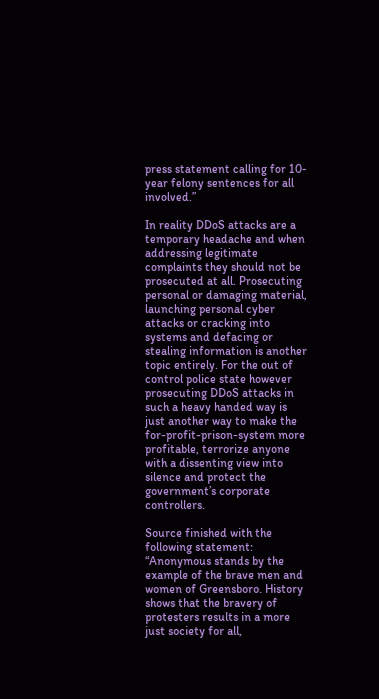press statement calling for 10-year felony sentences for all involved.”

In reality DDoS attacks are a temporary headache and when addressing legitimate complaints they should not be prosecuted at all. Prosecuting personal or damaging material, launching personal cyber attacks or cracking into systems and defacing or stealing information is another topic entirely. For the out of control police state however prosecuting DDoS attacks in such a heavy handed way is just another way to make the for-profit-prison-system more profitable, terrorize anyone with a dissenting view into silence and protect the government’s corporate controllers.

Source finished with the following statement: “Anonymous stands by the example of the brave men and women of Greensboro. History shows that the bravery of protesters results in a more just society for all,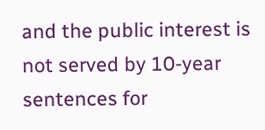and the public interest is not served by 10-year sentences for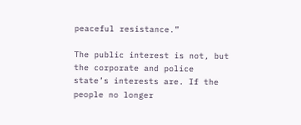peaceful resistance.”

The public interest is not, but the corporate and police state’s interests are. If the people no longer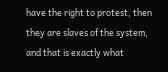have the right to protest, then they are slaves of the system, and that is exactly what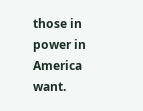those in power in America want.